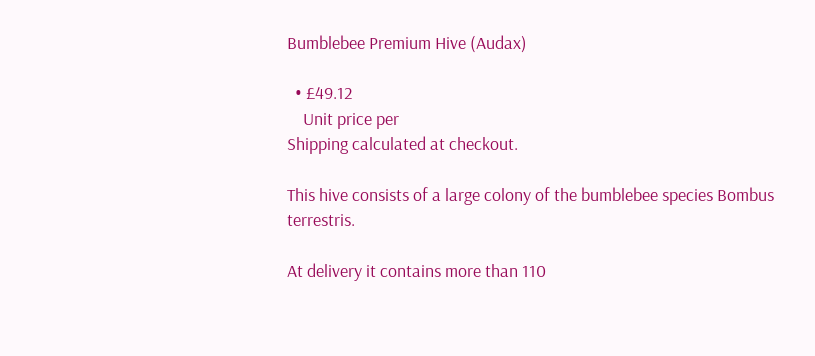Bumblebee Premium Hive (Audax)

  • £49.12
    Unit price per
Shipping calculated at checkout.

This hive consists of a large colony of the bumblebee species Bombus terrestris.

At delivery it contains more than 110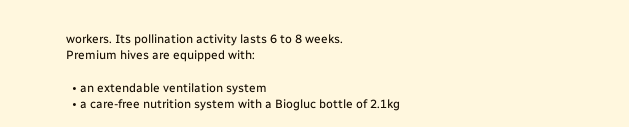workers. Its pollination activity lasts 6 to 8 weeks.
Premium hives are equipped with:

  • an extendable ventilation system
  • a care-free nutrition system with a Biogluc bottle of 2.1kg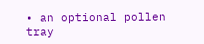• an optional pollen tray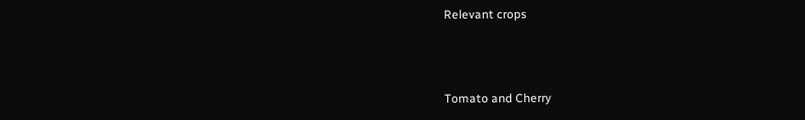Relevant crops



Tomato and Cherry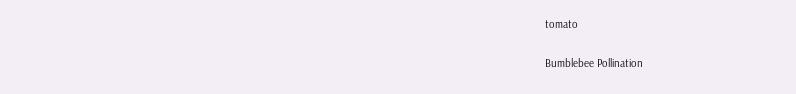tomato


Bumblebee Pollination